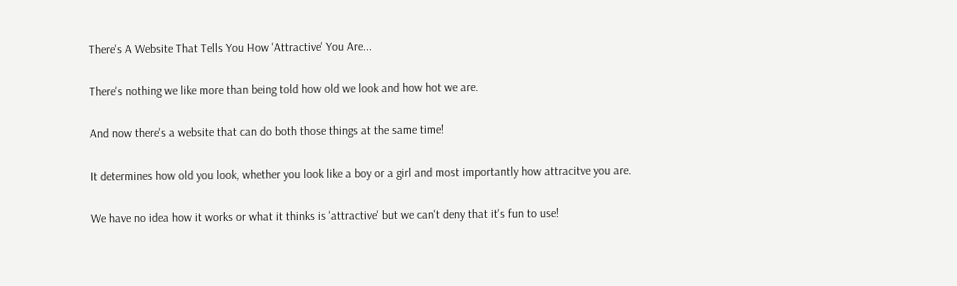There's A Website That Tells You How 'Attractive' You Are...

There's nothing we like more than being told how old we look and how hot we are.

And now there's a website that can do both those things at the same time!

It determines how old you look, whether you look like a boy or a girl and most importantly how attracitve you are.

We have no idea how it works or what it thinks is 'attractive' but we can't deny that it's fun to use!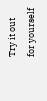Try it out for yourself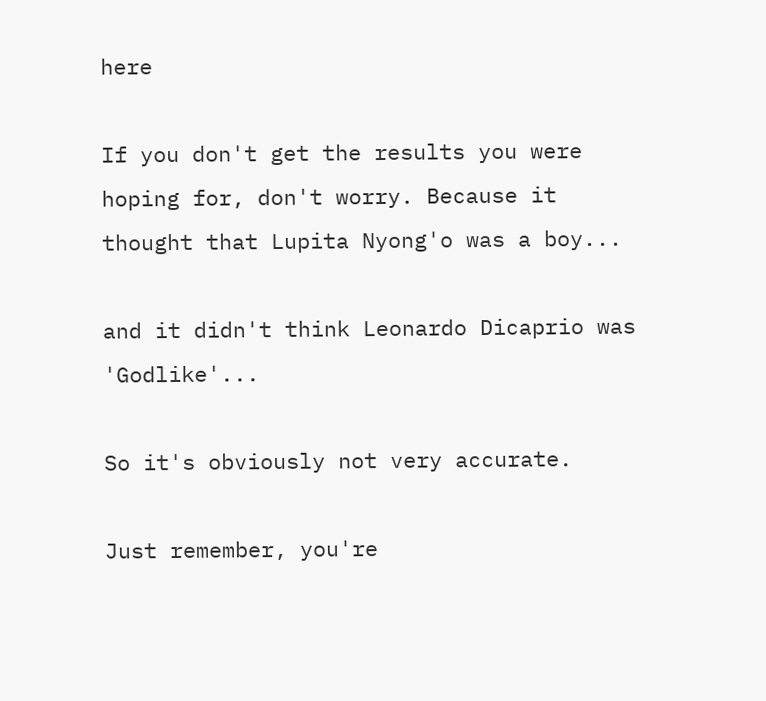here

If you don't get the results you were hoping for, don't worry. Because it thought that Lupita Nyong'o was a boy...

and it didn't think Leonardo Dicaprio was 'Godlike'...

So it's obviously not very accurate.

Just remember, you're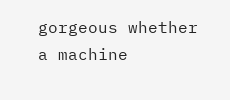gorgeous whether a machine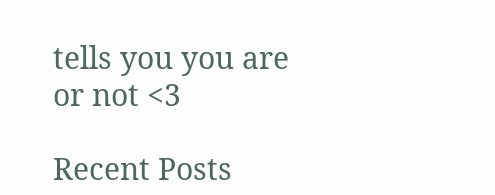tells you you are or not <3

Recent Posts